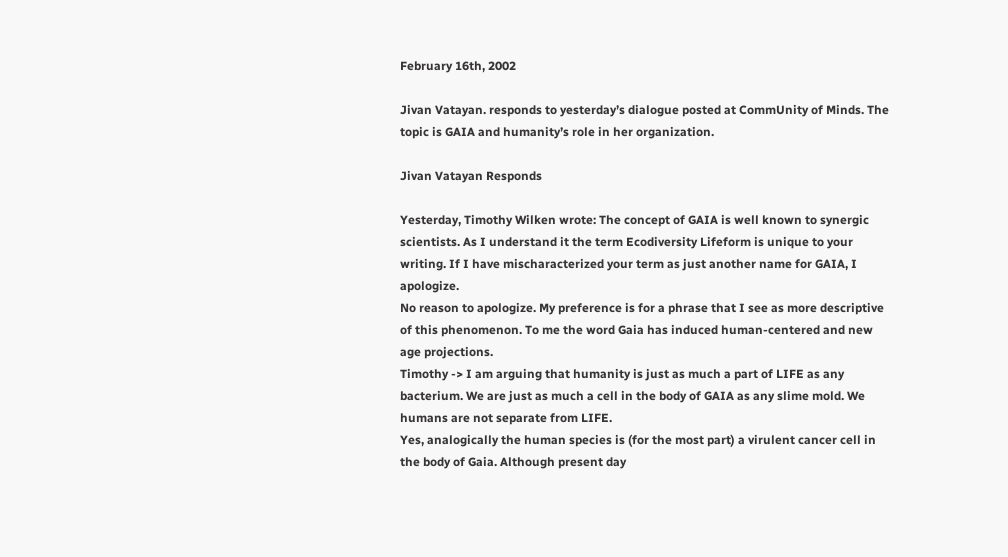February 16th, 2002

Jivan Vatayan. responds to yesterday’s dialogue posted at CommUnity of Minds. The topic is GAIA and humanity’s role in her organization.

Jivan Vatayan Responds

Yesterday, Timothy Wilken wrote: The concept of GAIA is well known to synergic scientists. As I understand it the term Ecodiversity Lifeform is unique to your writing. If I have mischaracterized your term as just another name for GAIA, I apologize.
No reason to apologize. My preference is for a phrase that I see as more descriptive of this phenomenon. To me the word Gaia has induced human-centered and new age projections.
Timothy -> I am arguing that humanity is just as much a part of LIFE as any bacterium. We are just as much a cell in the body of GAIA as any slime mold. We humans are not separate from LIFE.
Yes, analogically the human species is (for the most part) a virulent cancer cell in the body of Gaia. Although present day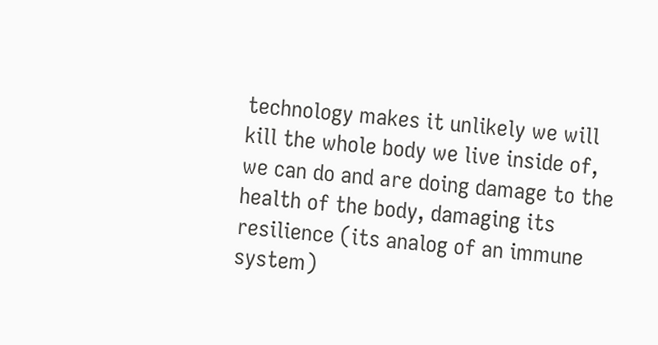technology makes it unlikely we will kill the whole body we live inside of, we can do and are doing damage to the health of the body, damaging its resilience (its analog of an immune system)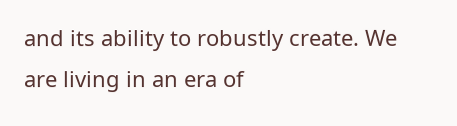and its ability to robustly create. We are living in an era of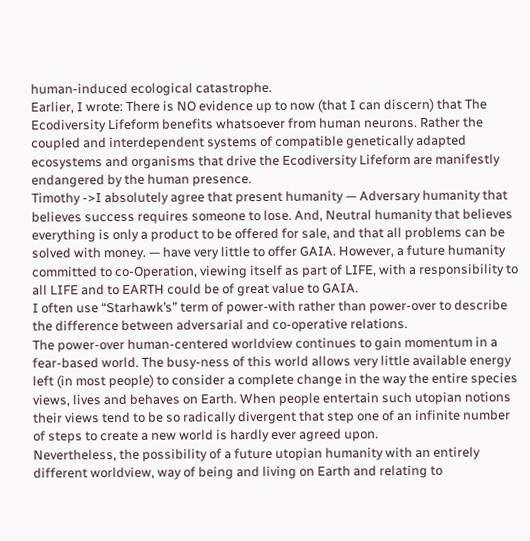human-induced ecological catastrophe.
Earlier, I wrote: There is NO evidence up to now (that I can discern) that The Ecodiversity Lifeform benefits whatsoever from human neurons. Rather the coupled and interdependent systems of compatible genetically adapted ecosystems and organisms that drive the Ecodiversity Lifeform are manifestly endangered by the human presence.
Timothy ->I absolutely agree that present humanity — Adversary humanity that believes success requires someone to lose. And, Neutral humanity that believes everything is only a product to be offered for sale, and that all problems can be solved with money. — have very little to offer GAIA. However, a future humanity committed to co-Operation, viewing itself as part of LIFE, with a responsibility to all LIFE and to EARTH could be of great value to GAIA.
I often use “Starhawk’s” term of power-with rather than power-over to describe the difference between adversarial and co-operative relations.
The power-over human-centered worldview continues to gain momentum in a fear-based world. The busy-ness of this world allows very little available energy left (in most people) to consider a complete change in the way the entire species views, lives and behaves on Earth. When people entertain such utopian notions their views tend to be so radically divergent that step one of an infinite number of steps to create a new world is hardly ever agreed upon.
Nevertheless, the possibility of a future utopian humanity with an entirely different worldview, way of being and living on Earth and relating to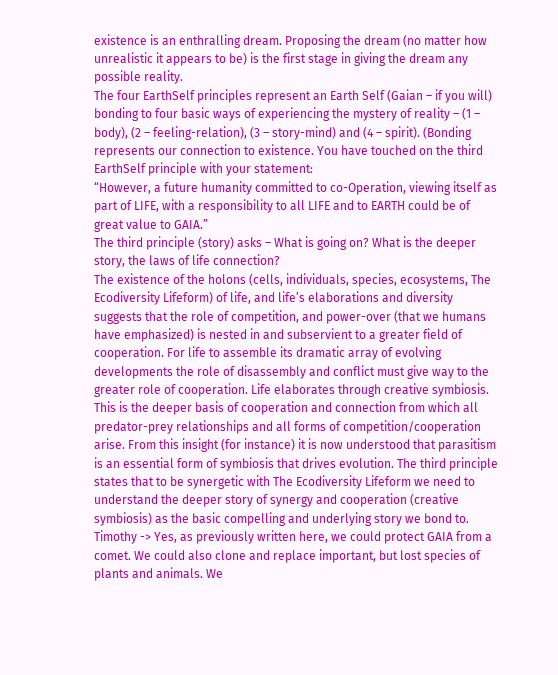existence is an enthralling dream. Proposing the dream (no matter how unrealistic it appears to be) is the first stage in giving the dream any possible reality.
The four EarthSelf principles represent an Earth Self (Gaian – if you will) bonding to four basic ways of experiencing the mystery of reality – (1 – body), (2 – feeling-relation), (3 – story-mind) and (4 – spirit). (Bonding represents our connection to existence. You have touched on the third EarthSelf principle with your statement:
“However, a future humanity committed to co-Operation, viewing itself as part of LIFE, with a responsibility to all LIFE and to EARTH could be of great value to GAIA.”
The third principle (story) asks – What is going on? What is the deeper story, the laws of life connection?
The existence of the holons (cells, individuals, species, ecosystems, The Ecodiversity Lifeform) of life, and life’s elaborations and diversity suggests that the role of competition, and power-over (that we humans have emphasized) is nested in and subservient to a greater field of cooperation. For life to assemble its dramatic array of evolving developments the role of disassembly and conflict must give way to the greater role of cooperation. Life elaborates through creative symbiosis. This is the deeper basis of cooperation and connection from which all predator-prey relationships and all forms of competition/cooperation arise. From this insight (for instance) it is now understood that parasitism is an essential form of symbiosis that drives evolution. The third principle states that to be synergetic with The Ecodiversity Lifeform we need to understand the deeper story of synergy and cooperation (creative symbiosis) as the basic compelling and underlying story we bond to.
Timothy -> Yes, as previously written here, we could protect GAIA from a comet. We could also clone and replace important, but lost species of plants and animals. We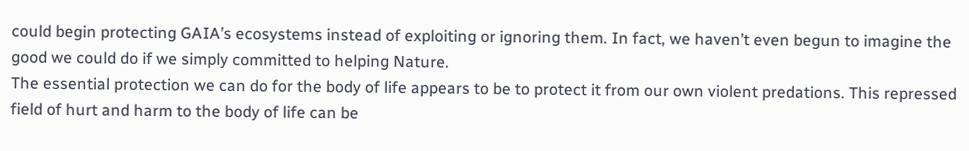could begin protecting GAIA’s ecosystems instead of exploiting or ignoring them. In fact, we haven’t even begun to imagine the good we could do if we simply committed to helping Nature.
The essential protection we can do for the body of life appears to be to protect it from our own violent predations. This repressed field of hurt and harm to the body of life can be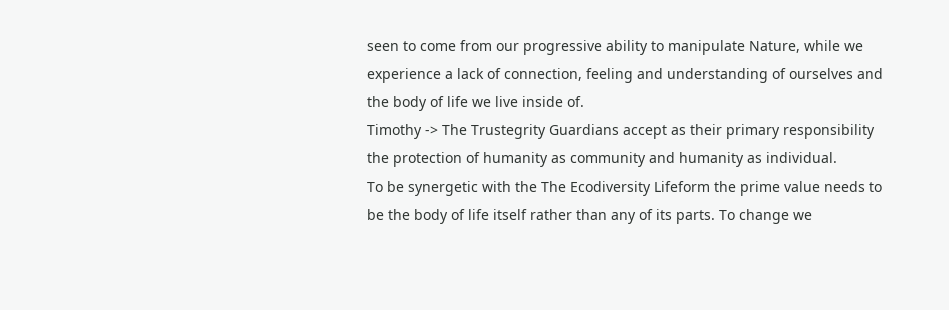seen to come from our progressive ability to manipulate Nature, while we experience a lack of connection, feeling and understanding of ourselves and the body of life we live inside of.
Timothy -> The Trustegrity Guardians accept as their primary responsibility the protection of humanity as community and humanity as individual.
To be synergetic with the The Ecodiversity Lifeform the prime value needs to be the body of life itself rather than any of its parts. To change we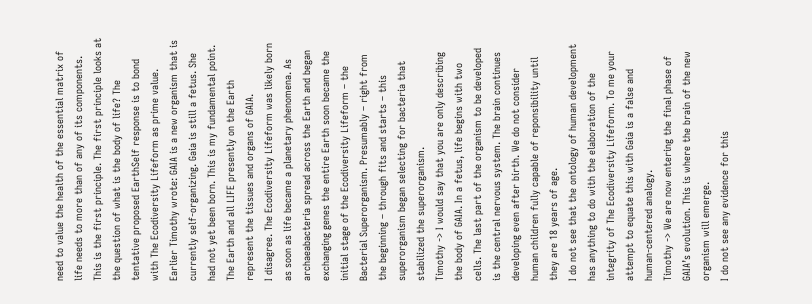need to value the health of the essential matrix of life needs to more than of any of its components. This is the first principle. The first principle looks at the question of what is the body of life? The tentative proposed EarthSelf response is to bond with The Ecodiversity Lifeform as prime value.
Earlier Timothy wrote: GAIA is a new organism that is currently self-organizing. Gaia is still a fetus. She had not yet been born. This is my fundamental point. The Earth and all LIFE presently on the Earth represent the tissues and organs of GAIA.
I disagree. The Ecodiversity Lifeform was likely born as soon as life became a planetary phenomena. As archaeabacteria spread across the Earth and began exchanging genes the entire Earth soon became the initial stage of the Ecodiversity Lifeform – the Bacterial Superorganism. Presumably – right from the beginning – through fits and starts – this superorganism began selecting for bacteria that stabilized the superorganism.
Timothy -> I would say that you are only describing the body of GAIA. In a fetus, life begins with two cells. The last part of the organism to be developed is the central nervous system. The brain continues developing even after birth. We do not consider human children fully capable of reponsibility until they are 18 years of age.
I do not see that the ontology of human development has anything to do with the elaboration of the integrity of The Ecodiversity Lifeform. To me your attempt to equate this with Gaia is a false and human-centered analogy.
Timothy -> We are now entering the final phase of GAIA’s evolution. This is where the brain of the new organism will emerge.
I do not see any evidence for this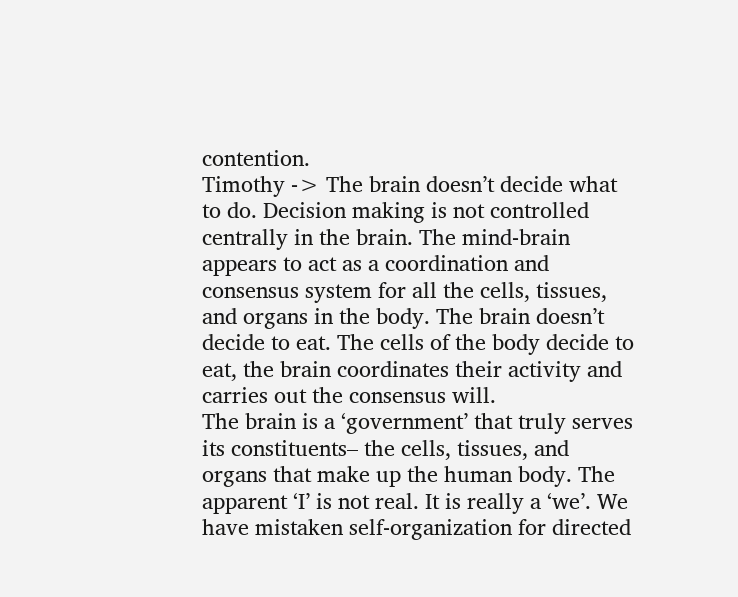contention.
Timothy -> The brain doesn’t decide what to do. Decision making is not controlled centrally in the brain. The mind-brain appears to act as a coordination and consensus system for all the cells, tissues, and organs in the body. The brain doesn’t decide to eat. The cells of the body decide to eat, the brain coordinates their activity and carries out the consensus will.
The brain is a ‘government’ that truly serves its constituents– the cells, tissues, and organs that make up the human body. The apparent ‘I’ is not real. It is really a ‘we’. We have mistaken self-organization for directed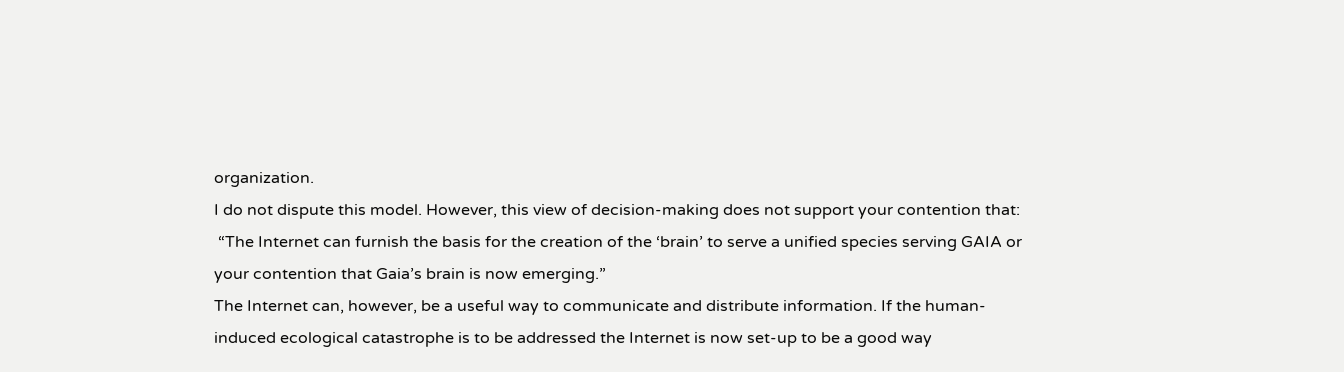organization.
I do not dispute this model. However, this view of decision-making does not support your contention that:
 “The Internet can furnish the basis for the creation of the ‘brain’ to serve a unified species serving GAIA or your contention that Gaia’s brain is now emerging.”
The Internet can, however, be a useful way to communicate and distribute information. If the human-induced ecological catastrophe is to be addressed the Internet is now set-up to be a good way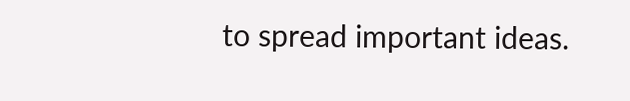to spread important ideas.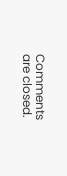Comments are closed.